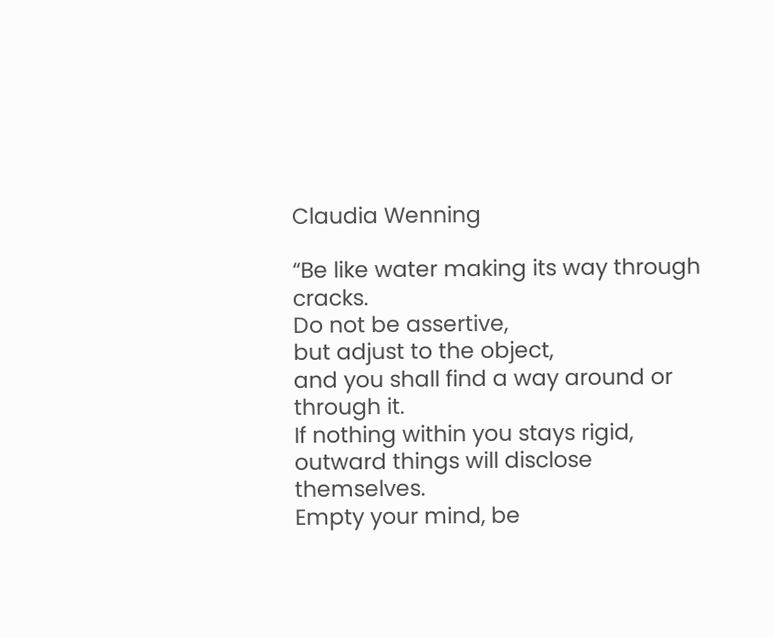Claudia Wenning

“Be like water making its way through cracks.
Do not be assertive,
but adjust to the object,
and you shall find a way around or through it.
If nothing within you stays rigid,
outward things will disclose themselves.
Empty your mind, be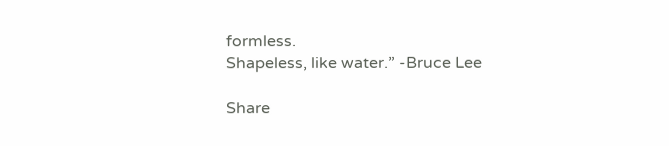formless.
Shapeless, like water.” -Bruce Lee

Share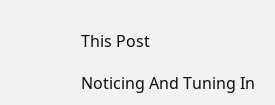This Post

Noticing And Tuning In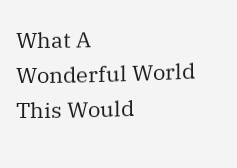What A Wonderful World This Would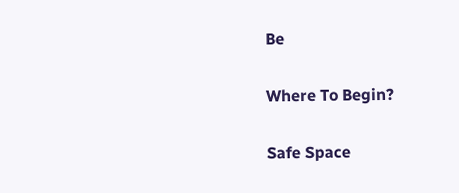Be

Where To Begin?

Safe Space